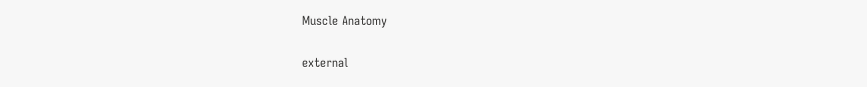Muscle Anatomy

external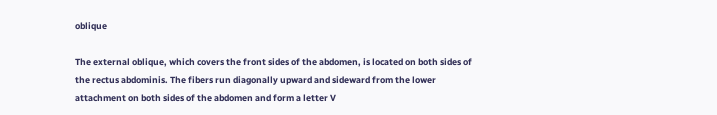oblique

The external oblique, which covers the front sides of the abdomen, is located on both sides of the rectus abdominis. The fibers run diagonally upward and sideward from the lower attachment on both sides of the abdomen and form a letter V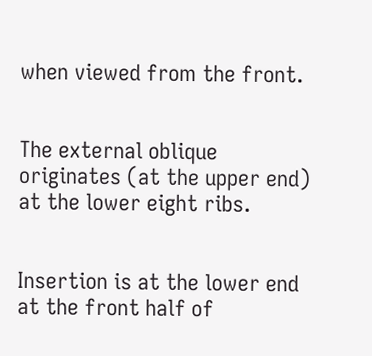when viewed from the front.


The external oblique originates (at the upper end) at the lower eight ribs.


Insertion is at the lower end at the front half of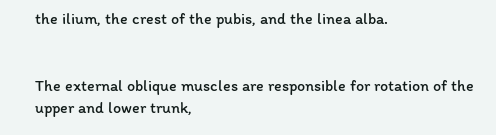the ilium, the crest of the pubis, and the linea alba.


The external oblique muscles are responsible for rotation of the upper and lower trunk,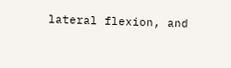lateral flexion, and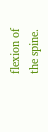flexion of the spine.